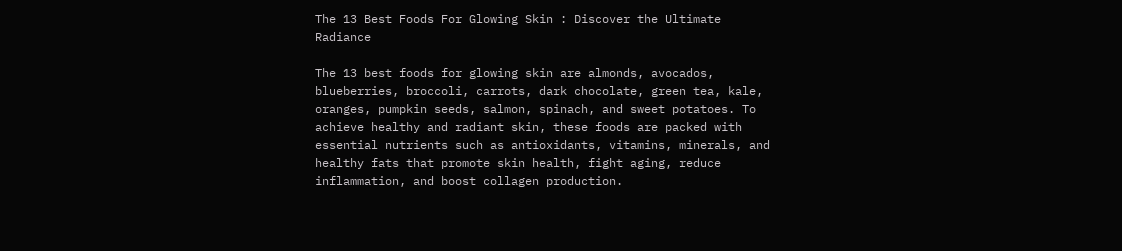The 13 Best Foods For Glowing Skin : Discover the Ultimate Radiance

The 13 best foods for glowing skin are almonds, avocados, blueberries, broccoli, carrots, dark chocolate, green tea, kale, oranges, pumpkin seeds, salmon, spinach, and sweet potatoes. To achieve healthy and radiant skin, these foods are packed with essential nutrients such as antioxidants, vitamins, minerals, and healthy fats that promote skin health, fight aging, reduce inflammation, and boost collagen production.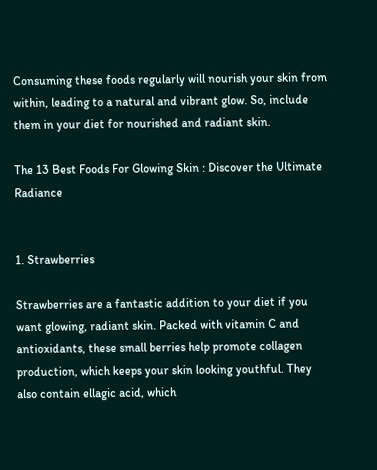Consuming these foods regularly will nourish your skin from within, leading to a natural and vibrant glow. So, include them in your diet for nourished and radiant skin.

The 13 Best Foods For Glowing Skin : Discover the Ultimate Radiance


1. Strawberries

Strawberries are a fantastic addition to your diet if you want glowing, radiant skin. Packed with vitamin C and antioxidants, these small berries help promote collagen production, which keeps your skin looking youthful. They also contain ellagic acid, which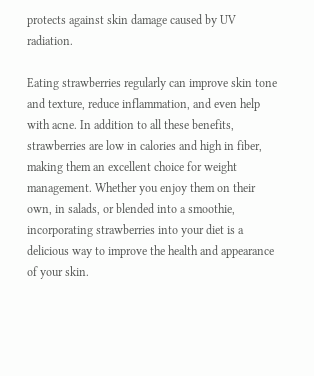protects against skin damage caused by UV radiation.

Eating strawberries regularly can improve skin tone and texture, reduce inflammation, and even help with acne. In addition to all these benefits, strawberries are low in calories and high in fiber, making them an excellent choice for weight management. Whether you enjoy them on their own, in salads, or blended into a smoothie, incorporating strawberries into your diet is a delicious way to improve the health and appearance of your skin.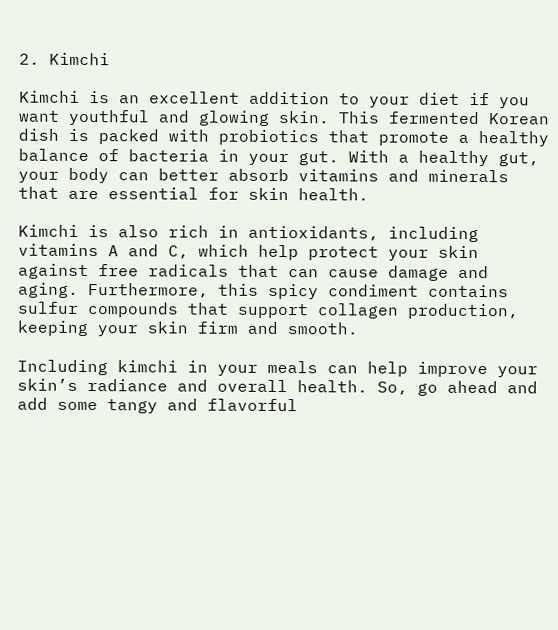2. Kimchi

Kimchi is an excellent addition to your diet if you want youthful and glowing skin. This fermented Korean dish is packed with probiotics that promote a healthy balance of bacteria in your gut. With a healthy gut, your body can better absorb vitamins and minerals that are essential for skin health.

Kimchi is also rich in antioxidants, including vitamins A and C, which help protect your skin against free radicals that can cause damage and aging. Furthermore, this spicy condiment contains sulfur compounds that support collagen production, keeping your skin firm and smooth.

Including kimchi in your meals can help improve your skin’s radiance and overall health. So, go ahead and add some tangy and flavorful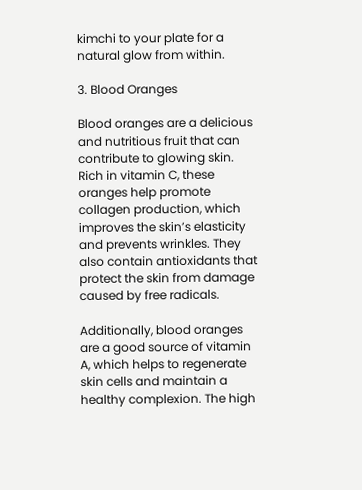kimchi to your plate for a natural glow from within.

3. Blood Oranges

Blood oranges are a delicious and nutritious fruit that can contribute to glowing skin. Rich in vitamin C, these oranges help promote collagen production, which improves the skin’s elasticity and prevents wrinkles. They also contain antioxidants that protect the skin from damage caused by free radicals.

Additionally, blood oranges are a good source of vitamin A, which helps to regenerate skin cells and maintain a healthy complexion. The high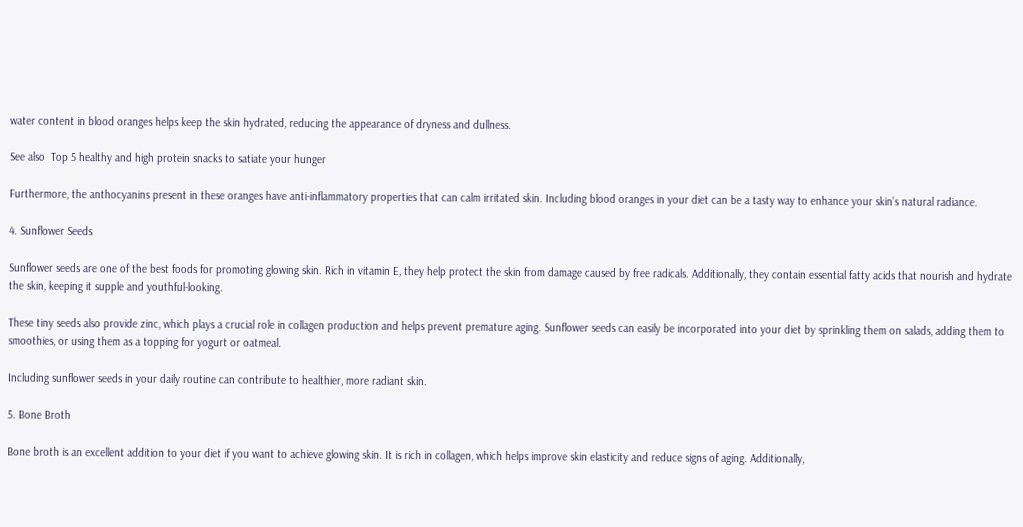water content in blood oranges helps keep the skin hydrated, reducing the appearance of dryness and dullness.

See also  Top 5 healthy and high protein snacks to satiate your hunger

Furthermore, the anthocyanins present in these oranges have anti-inflammatory properties that can calm irritated skin. Including blood oranges in your diet can be a tasty way to enhance your skin’s natural radiance.

4. Sunflower Seeds

Sunflower seeds are one of the best foods for promoting glowing skin. Rich in vitamin E, they help protect the skin from damage caused by free radicals. Additionally, they contain essential fatty acids that nourish and hydrate the skin, keeping it supple and youthful-looking.

These tiny seeds also provide zinc, which plays a crucial role in collagen production and helps prevent premature aging. Sunflower seeds can easily be incorporated into your diet by sprinkling them on salads, adding them to smoothies, or using them as a topping for yogurt or oatmeal.

Including sunflower seeds in your daily routine can contribute to healthier, more radiant skin.

5. Bone Broth

Bone broth is an excellent addition to your diet if you want to achieve glowing skin. It is rich in collagen, which helps improve skin elasticity and reduce signs of aging. Additionally,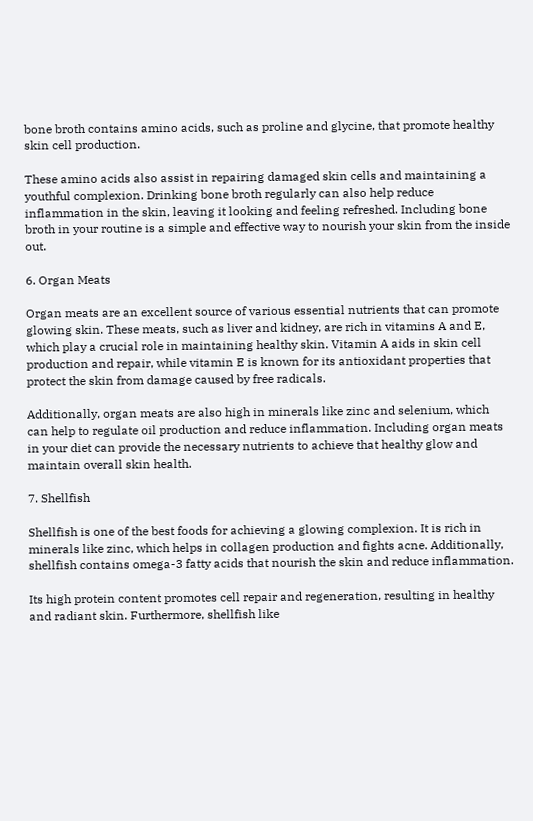bone broth contains amino acids, such as proline and glycine, that promote healthy skin cell production.

These amino acids also assist in repairing damaged skin cells and maintaining a youthful complexion. Drinking bone broth regularly can also help reduce inflammation in the skin, leaving it looking and feeling refreshed. Including bone broth in your routine is a simple and effective way to nourish your skin from the inside out.

6. Organ Meats

Organ meats are an excellent source of various essential nutrients that can promote glowing skin. These meats, such as liver and kidney, are rich in vitamins A and E, which play a crucial role in maintaining healthy skin. Vitamin A aids in skin cell production and repair, while vitamin E is known for its antioxidant properties that protect the skin from damage caused by free radicals.

Additionally, organ meats are also high in minerals like zinc and selenium, which can help to regulate oil production and reduce inflammation. Including organ meats in your diet can provide the necessary nutrients to achieve that healthy glow and maintain overall skin health.

7. Shellfish

Shellfish is one of the best foods for achieving a glowing complexion. It is rich in minerals like zinc, which helps in collagen production and fights acne. Additionally, shellfish contains omega-3 fatty acids that nourish the skin and reduce inflammation.

Its high protein content promotes cell repair and regeneration, resulting in healthy and radiant skin. Furthermore, shellfish like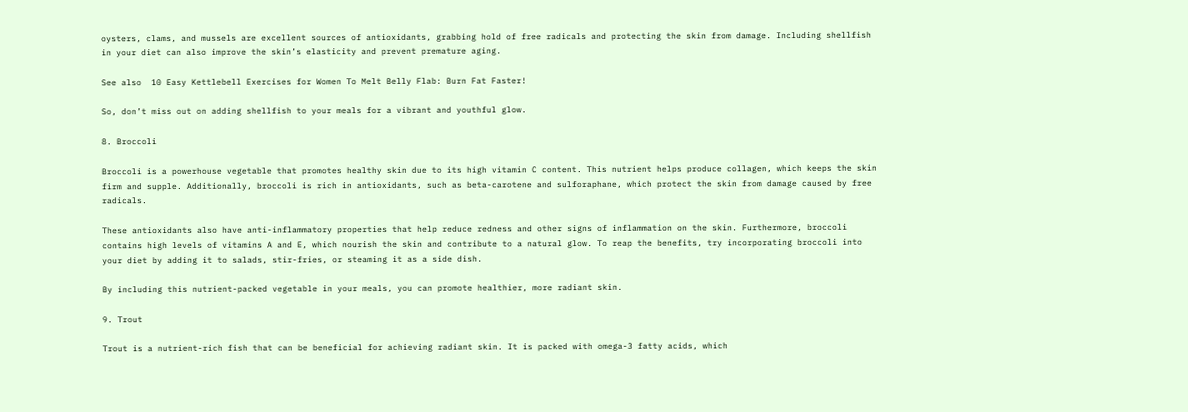oysters, clams, and mussels are excellent sources of antioxidants, grabbing hold of free radicals and protecting the skin from damage. Including shellfish in your diet can also improve the skin’s elasticity and prevent premature aging.

See also  10 Easy Kettlebell Exercises for Women To Melt Belly Flab: Burn Fat Faster!

So, don’t miss out on adding shellfish to your meals for a vibrant and youthful glow.

8. Broccoli

Broccoli is a powerhouse vegetable that promotes healthy skin due to its high vitamin C content. This nutrient helps produce collagen, which keeps the skin firm and supple. Additionally, broccoli is rich in antioxidants, such as beta-carotene and sulforaphane, which protect the skin from damage caused by free radicals.

These antioxidants also have anti-inflammatory properties that help reduce redness and other signs of inflammation on the skin. Furthermore, broccoli contains high levels of vitamins A and E, which nourish the skin and contribute to a natural glow. To reap the benefits, try incorporating broccoli into your diet by adding it to salads, stir-fries, or steaming it as a side dish.

By including this nutrient-packed vegetable in your meals, you can promote healthier, more radiant skin.

9. Trout

Trout is a nutrient-rich fish that can be beneficial for achieving radiant skin. It is packed with omega-3 fatty acids, which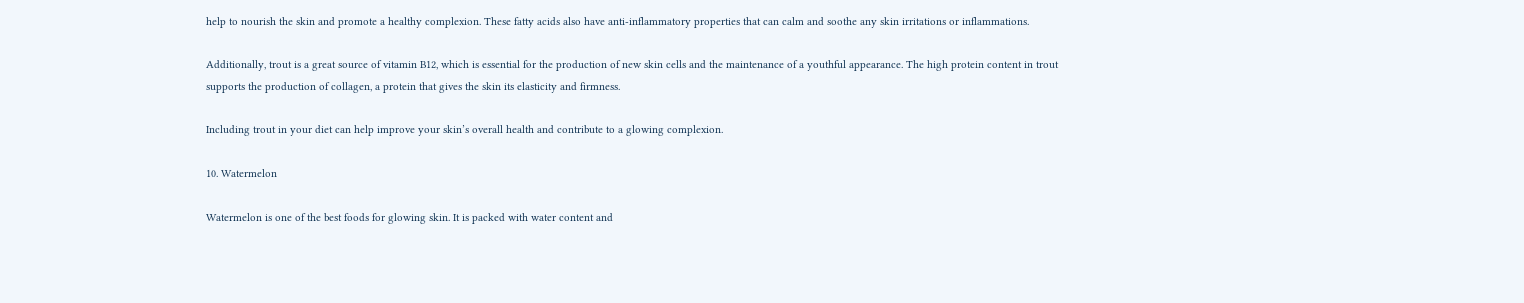help to nourish the skin and promote a healthy complexion. These fatty acids also have anti-inflammatory properties that can calm and soothe any skin irritations or inflammations.

Additionally, trout is a great source of vitamin B12, which is essential for the production of new skin cells and the maintenance of a youthful appearance. The high protein content in trout supports the production of collagen, a protein that gives the skin its elasticity and firmness.

Including trout in your diet can help improve your skin’s overall health and contribute to a glowing complexion.

10. Watermelon

Watermelon is one of the best foods for glowing skin. It is packed with water content and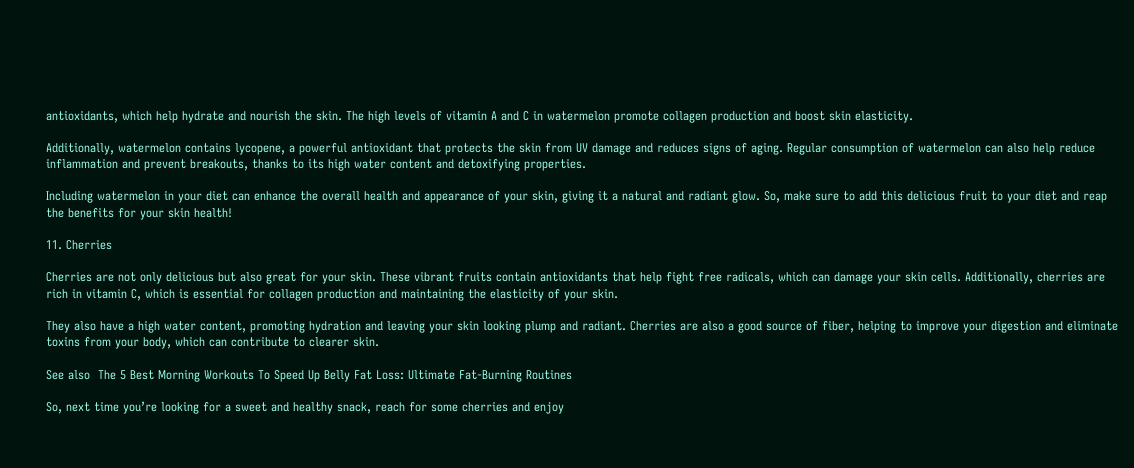antioxidants, which help hydrate and nourish the skin. The high levels of vitamin A and C in watermelon promote collagen production and boost skin elasticity.

Additionally, watermelon contains lycopene, a powerful antioxidant that protects the skin from UV damage and reduces signs of aging. Regular consumption of watermelon can also help reduce inflammation and prevent breakouts, thanks to its high water content and detoxifying properties.

Including watermelon in your diet can enhance the overall health and appearance of your skin, giving it a natural and radiant glow. So, make sure to add this delicious fruit to your diet and reap the benefits for your skin health!

11. Cherries

Cherries are not only delicious but also great for your skin. These vibrant fruits contain antioxidants that help fight free radicals, which can damage your skin cells. Additionally, cherries are rich in vitamin C, which is essential for collagen production and maintaining the elasticity of your skin.

They also have a high water content, promoting hydration and leaving your skin looking plump and radiant. Cherries are also a good source of fiber, helping to improve your digestion and eliminate toxins from your body, which can contribute to clearer skin.

See also  The 5 Best Morning Workouts To Speed Up Belly Fat Loss: Ultimate Fat-Burning Routines

So, next time you’re looking for a sweet and healthy snack, reach for some cherries and enjoy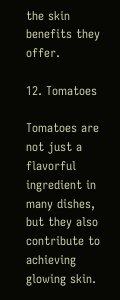the skin benefits they offer.

12. Tomatoes

Tomatoes are not just a flavorful ingredient in many dishes, but they also contribute to achieving glowing skin.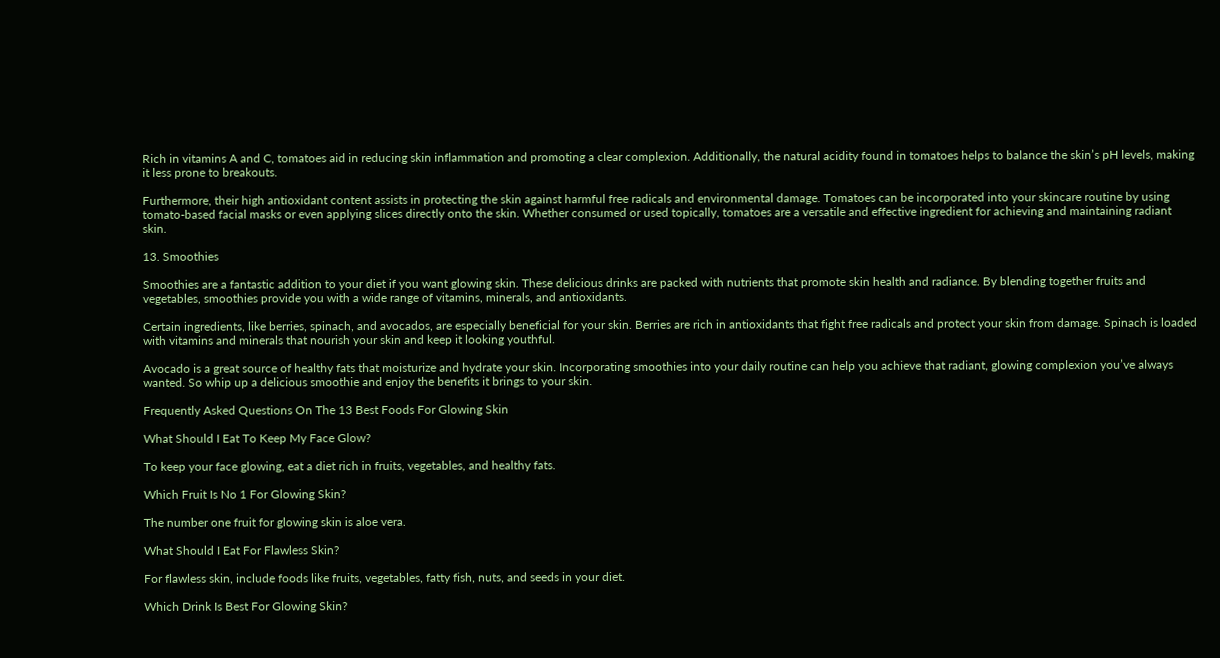Rich in vitamins A and C, tomatoes aid in reducing skin inflammation and promoting a clear complexion. Additionally, the natural acidity found in tomatoes helps to balance the skin’s pH levels, making it less prone to breakouts.

Furthermore, their high antioxidant content assists in protecting the skin against harmful free radicals and environmental damage. Tomatoes can be incorporated into your skincare routine by using tomato-based facial masks or even applying slices directly onto the skin. Whether consumed or used topically, tomatoes are a versatile and effective ingredient for achieving and maintaining radiant skin.

13. Smoothies

Smoothies are a fantastic addition to your diet if you want glowing skin. These delicious drinks are packed with nutrients that promote skin health and radiance. By blending together fruits and vegetables, smoothies provide you with a wide range of vitamins, minerals, and antioxidants.

Certain ingredients, like berries, spinach, and avocados, are especially beneficial for your skin. Berries are rich in antioxidants that fight free radicals and protect your skin from damage. Spinach is loaded with vitamins and minerals that nourish your skin and keep it looking youthful.

Avocado is a great source of healthy fats that moisturize and hydrate your skin. Incorporating smoothies into your daily routine can help you achieve that radiant, glowing complexion you’ve always wanted. So whip up a delicious smoothie and enjoy the benefits it brings to your skin.

Frequently Asked Questions On The 13 Best Foods For Glowing Skin

What Should I Eat To Keep My Face Glow?

To keep your face glowing, eat a diet rich in fruits, vegetables, and healthy fats.

Which Fruit Is No 1 For Glowing Skin?

The number one fruit for glowing skin is aloe vera.

What Should I Eat For Flawless Skin?

For flawless skin, include foods like fruits, vegetables, fatty fish, nuts, and seeds in your diet.

Which Drink Is Best For Glowing Skin?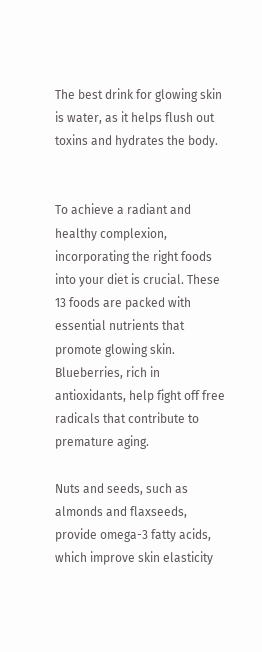The best drink for glowing skin is water, as it helps flush out toxins and hydrates the body.


To achieve a radiant and healthy complexion, incorporating the right foods into your diet is crucial. These 13 foods are packed with essential nutrients that promote glowing skin. Blueberries, rich in antioxidants, help fight off free radicals that contribute to premature aging.

Nuts and seeds, such as almonds and flaxseeds, provide omega-3 fatty acids, which improve skin elasticity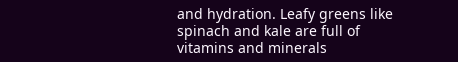and hydration. Leafy greens like spinach and kale are full of vitamins and minerals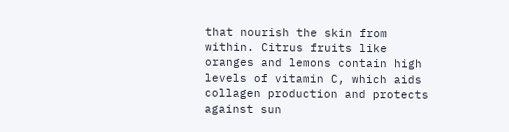that nourish the skin from within. Citrus fruits like oranges and lemons contain high levels of vitamin C, which aids collagen production and protects against sun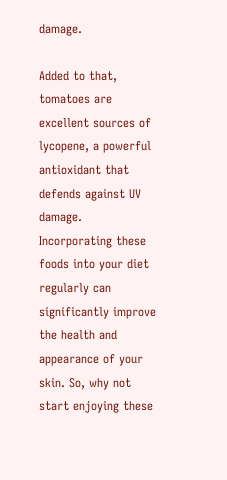damage.

Added to that, tomatoes are excellent sources of lycopene, a powerful antioxidant that defends against UV damage. Incorporating these foods into your diet regularly can significantly improve the health and appearance of your skin. So, why not start enjoying these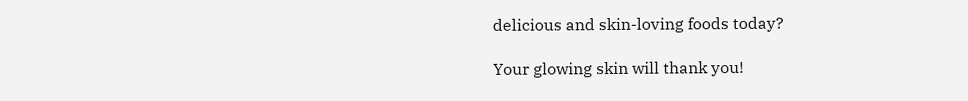delicious and skin-loving foods today?

Your glowing skin will thank you!